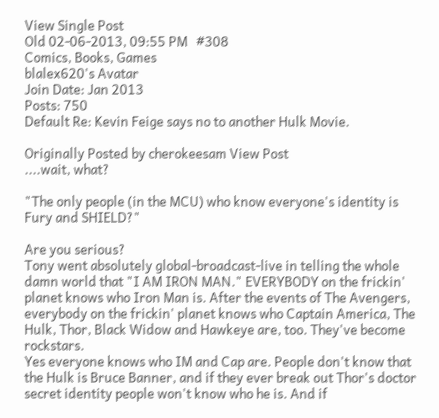View Single Post
Old 02-06-2013, 09:55 PM   #308
Comics, Books, Games
blalex620's Avatar
Join Date: Jan 2013
Posts: 750
Default Re: Kevin Feige says no to another Hulk Movie.

Originally Posted by cherokeesam View Post
....wait, what?

"The only people (in the MCU) who know everyone's identity is Fury and SHIELD?"

Are you serious?
Tony went absolutely global-broadcast-live in telling the whole damn world that "I AM IRON MAN." EVERYBODY on the frickin' planet knows who Iron Man is. After the events of The Avengers, everybody on the frickin' planet knows who Captain America, The Hulk, Thor, Black Widow and Hawkeye are, too. They've become rockstars.
Yes everyone knows who IM and Cap are. People don't know that the Hulk is Bruce Banner, and if they ever break out Thor's doctor secret identity people won't know who he is. And if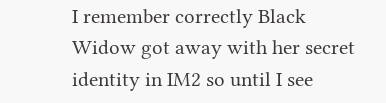I remember correctly Black Widow got away with her secret identity in IM2 so until I see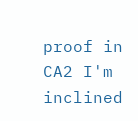proof in CA2 I'm inclined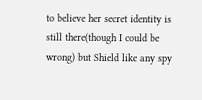to believe her secret identity is still there(though I could be wrong) but Shield like any spy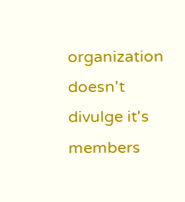organization doesn't divulge it's members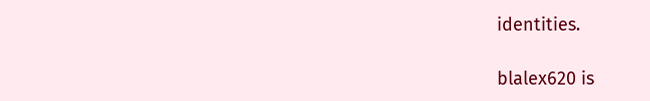identities.

blalex620 is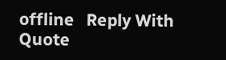offline   Reply With Quote